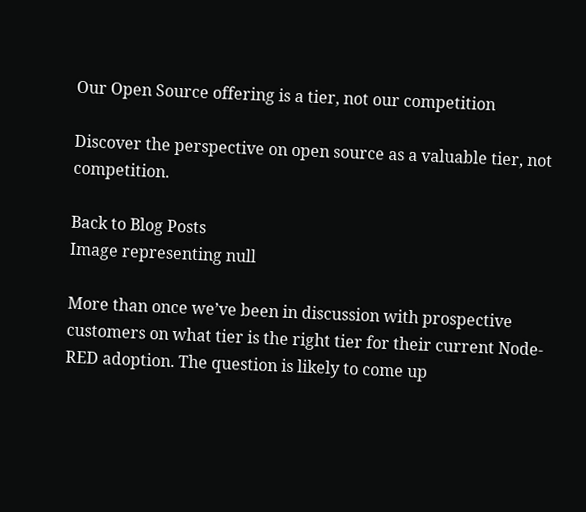Our Open Source offering is a tier, not our competition

Discover the perspective on open source as a valuable tier, not competition.

Back to Blog Posts
Image representing null

More than once we’ve been in discussion with prospective customers on what tier is the right tier for their current Node-RED adoption. The question is likely to come up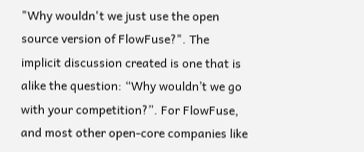"Why wouldn't we just use the open source version of FlowFuse?". The implicit discussion created is one that is alike the question: “Why wouldn’t we go with your competition?”. For FlowFuse, and most other open-core companies like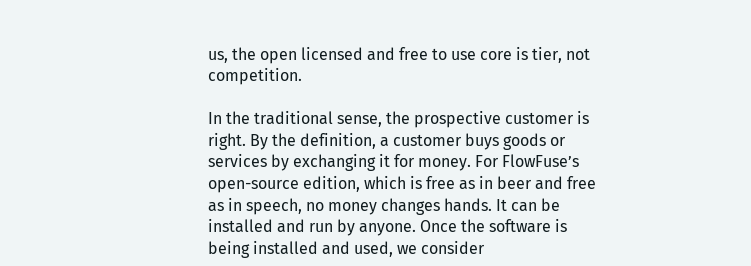us, the open licensed and free to use core is tier, not competition.

In the traditional sense, the prospective customer is right. By the definition, a customer buys goods or services by exchanging it for money. For FlowFuse’s open-source edition, which is free as in beer and free as in speech, no money changes hands. It can be installed and run by anyone. Once the software is being installed and used, we consider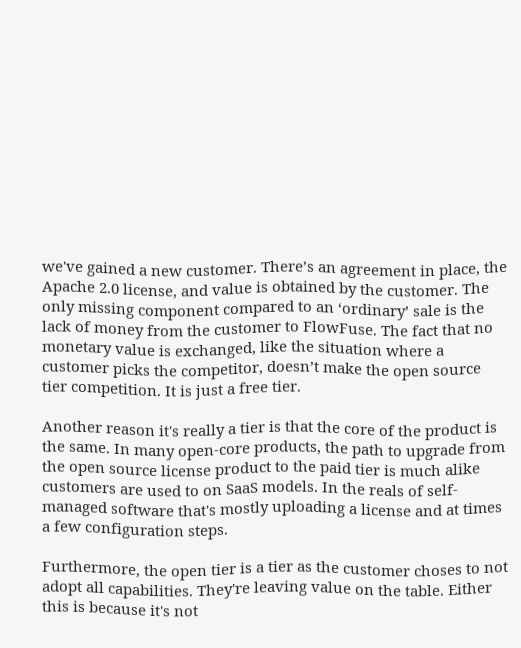we've gained a new customer. There’s an agreement in place, the Apache 2.0 license, and value is obtained by the customer. The only missing component compared to an ‘ordinary’ sale is the lack of money from the customer to FlowFuse. The fact that no monetary value is exchanged, like the situation where a customer picks the competitor, doesn’t make the open source tier competition. It is just a free tier.

Another reason it's really a tier is that the core of the product is the same. In many open-core products, the path to upgrade from the open source license product to the paid tier is much alike customers are used to on SaaS models. In the reals of self-managed software that's mostly uploading a license and at times a few configuration steps.

Furthermore, the open tier is a tier as the customer choses to not adopt all capabilities. They're leaving value on the table. Either this is because it's not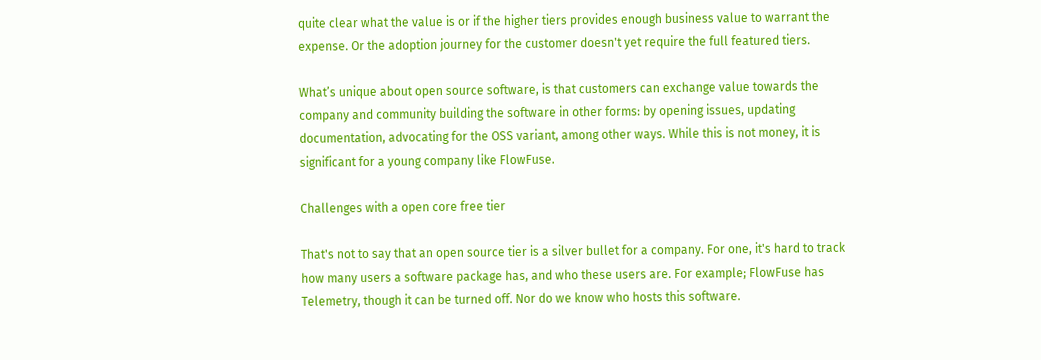quite clear what the value is or if the higher tiers provides enough business value to warrant the expense. Or the adoption journey for the customer doesn't yet require the full featured tiers.

What’s unique about open source software, is that customers can exchange value towards the company and community building the software in other forms: by opening issues, updating documentation, advocating for the OSS variant, among other ways. While this is not money, it is significant for a young company like FlowFuse.

Challenges with a open core free tier

That's not to say that an open source tier is a silver bullet for a company. For one, it's hard to track how many users a software package has, and who these users are. For example; FlowFuse has Telemetry, though it can be turned off. Nor do we know who hosts this software.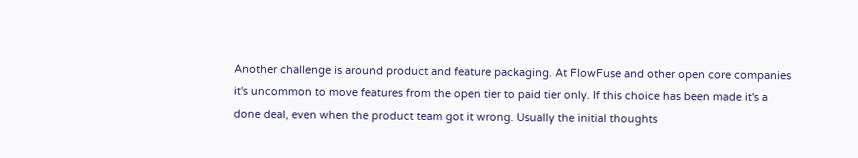Another challenge is around product and feature packaging. At FlowFuse and other open core companies it's uncommon to move features from the open tier to paid tier only. If this choice has been made it's a done deal, even when the product team got it wrong. Usually the initial thoughts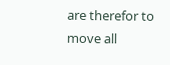are therefor to move all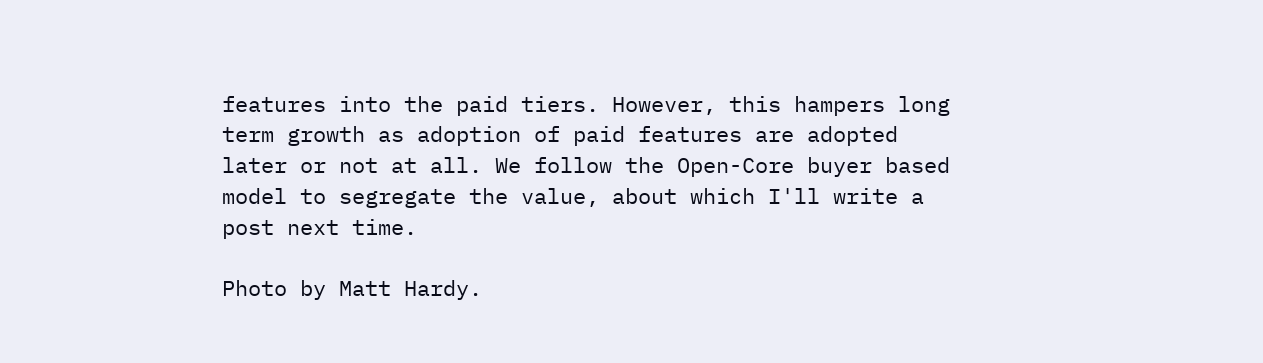features into the paid tiers. However, this hampers long term growth as adoption of paid features are adopted later or not at all. We follow the Open-Core buyer based model to segregate the value, about which I'll write a post next time.

Photo by Matt Hardy.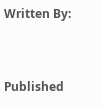Written By:


Published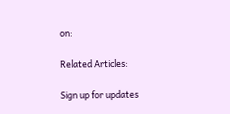on:

Related Articles:

Sign up for updates